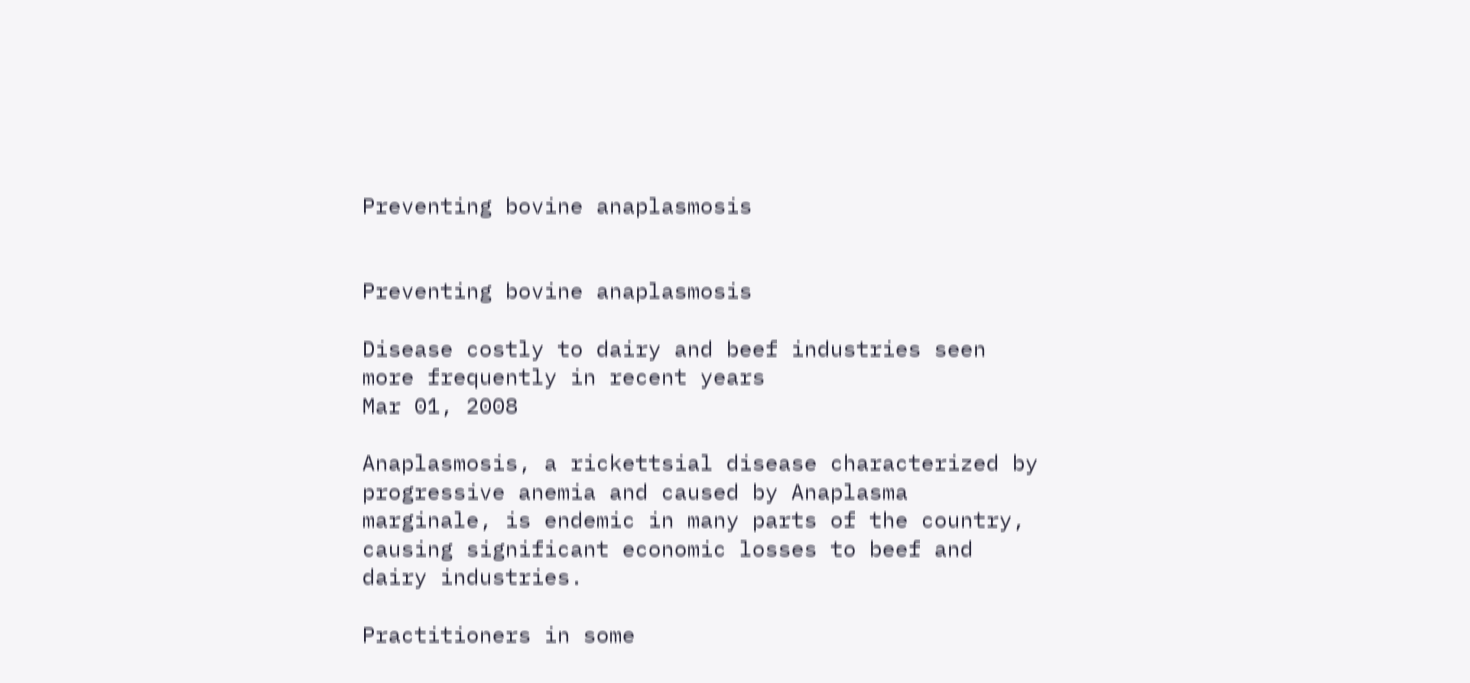Preventing bovine anaplasmosis


Preventing bovine anaplasmosis

Disease costly to dairy and beef industries seen more frequently in recent years
Mar 01, 2008

Anaplasmosis, a rickettsial disease characterized by progressive anemia and caused by Anaplasma marginale, is endemic in many parts of the country, causing significant economic losses to beef and dairy industries.

Practitioners in some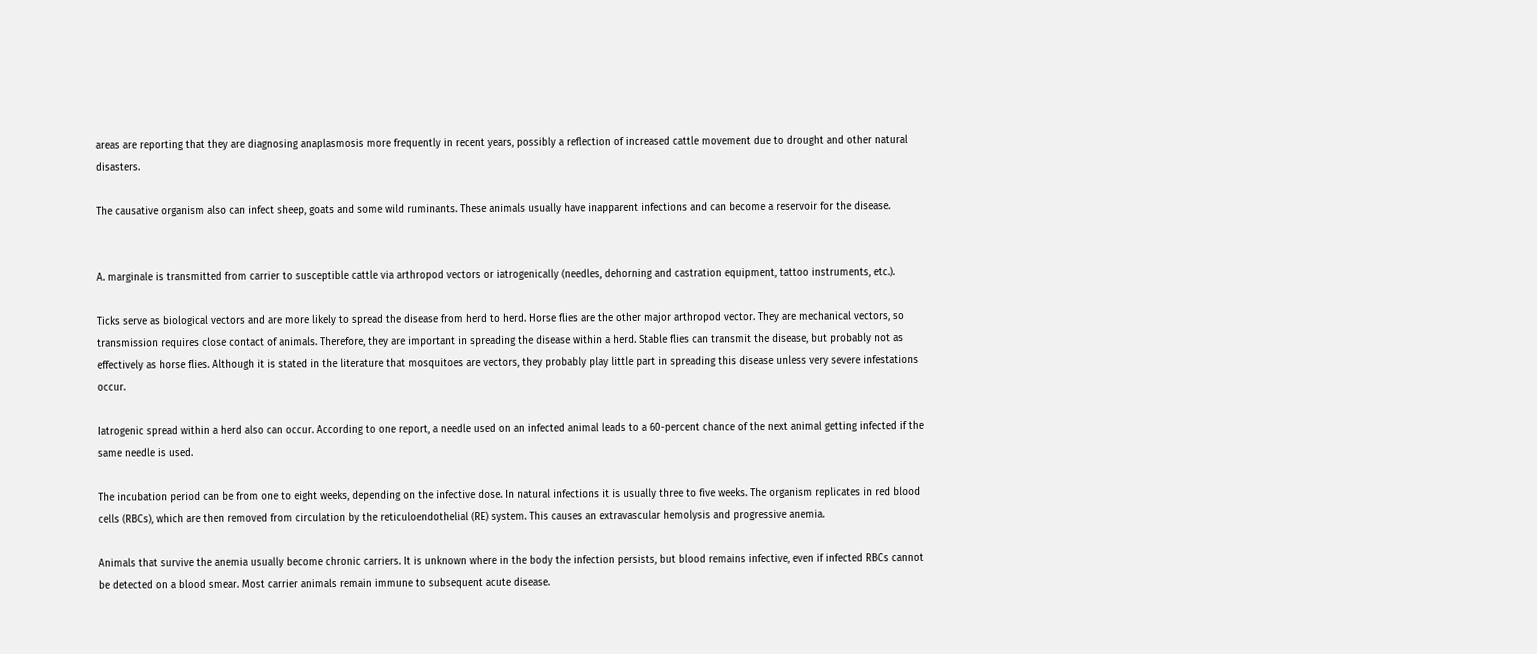areas are reporting that they are diagnosing anaplasmosis more frequently in recent years, possibly a reflection of increased cattle movement due to drought and other natural disasters.

The causative organism also can infect sheep, goats and some wild ruminants. These animals usually have inapparent infections and can become a reservoir for the disease.


A. marginale is transmitted from carrier to susceptible cattle via arthropod vectors or iatrogenically (needles, dehorning and castration equipment, tattoo instruments, etc.).

Ticks serve as biological vectors and are more likely to spread the disease from herd to herd. Horse flies are the other major arthropod vector. They are mechanical vectors, so transmission requires close contact of animals. Therefore, they are important in spreading the disease within a herd. Stable flies can transmit the disease, but probably not as effectively as horse flies. Although it is stated in the literature that mosquitoes are vectors, they probably play little part in spreading this disease unless very severe infestations occur.

Iatrogenic spread within a herd also can occur. According to one report, a needle used on an infected animal leads to a 60-percent chance of the next animal getting infected if the same needle is used.

The incubation period can be from one to eight weeks, depending on the infective dose. In natural infections it is usually three to five weeks. The organism replicates in red blood cells (RBCs), which are then removed from circulation by the reticuloendothelial (RE) system. This causes an extravascular hemolysis and progressive anemia.

Animals that survive the anemia usually become chronic carriers. It is unknown where in the body the infection persists, but blood remains infective, even if infected RBCs cannot be detected on a blood smear. Most carrier animals remain immune to subsequent acute disease.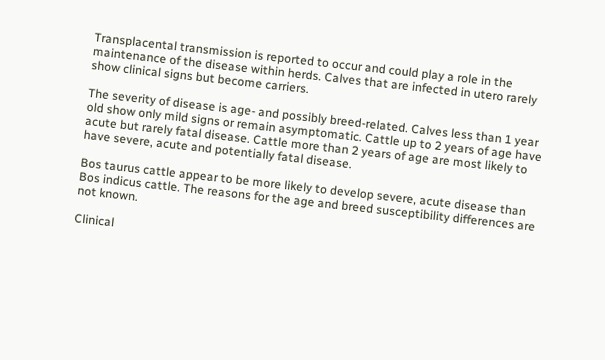Transplacental transmission is reported to occur and could play a role in the maintenance of the disease within herds. Calves that are infected in utero rarely show clinical signs but become carriers.

The severity of disease is age- and possibly breed-related. Calves less than 1 year old show only mild signs or remain asymptomatic. Cattle up to 2 years of age have acute but rarely fatal disease. Cattle more than 2 years of age are most likely to have severe, acute and potentially fatal disease.

Bos taurus cattle appear to be more likely to develop severe, acute disease than Bos indicus cattle. The reasons for the age and breed susceptibility differences are not known.

Clinical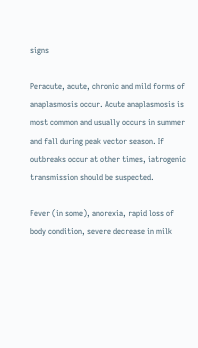signs

Peracute, acute, chronic and mild forms of anaplasmosis occur. Acute anaplasmosis is most common and usually occurs in summer and fall during peak vector season. If outbreaks occur at other times, iatrogenic transmission should be suspected.

Fever (in some), anorexia, rapid loss of body condition, severe decrease in milk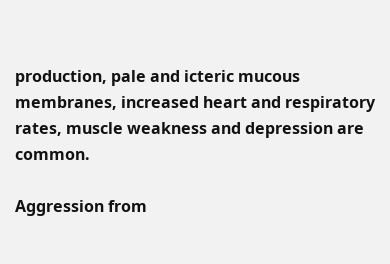production, pale and icteric mucous membranes, increased heart and respiratory rates, muscle weakness and depression are common.

Aggression from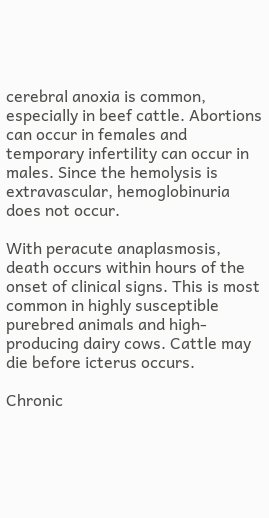cerebral anoxia is common, especially in beef cattle. Abortions can occur in females and temporary infertility can occur in males. Since the hemolysis is extravascular, hemoglobinuria does not occur.

With peracute anaplasmosis, death occurs within hours of the onset of clinical signs. This is most common in highly susceptible purebred animals and high-producing dairy cows. Cattle may die before icterus occurs.

Chronic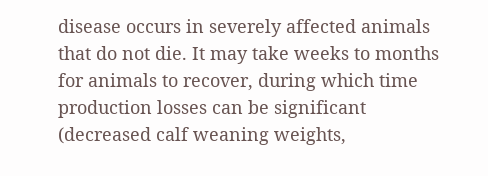disease occurs in severely affected animals that do not die. It may take weeks to months for animals to recover, during which time production losses can be significant (decreased calf weaning weights,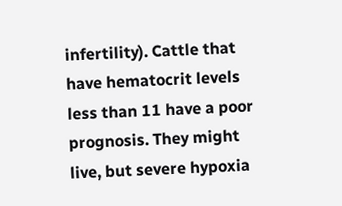infertility). Cattle that have hematocrit levels less than 11 have a poor prognosis. They might live, but severe hypoxia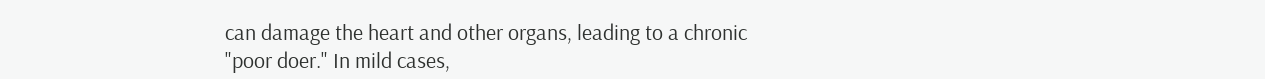can damage the heart and other organs, leading to a chronic "poor doer." In mild cases,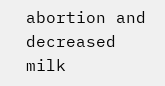abortion and decreased milk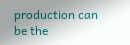production can be the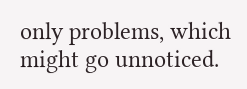only problems, which might go unnoticed.